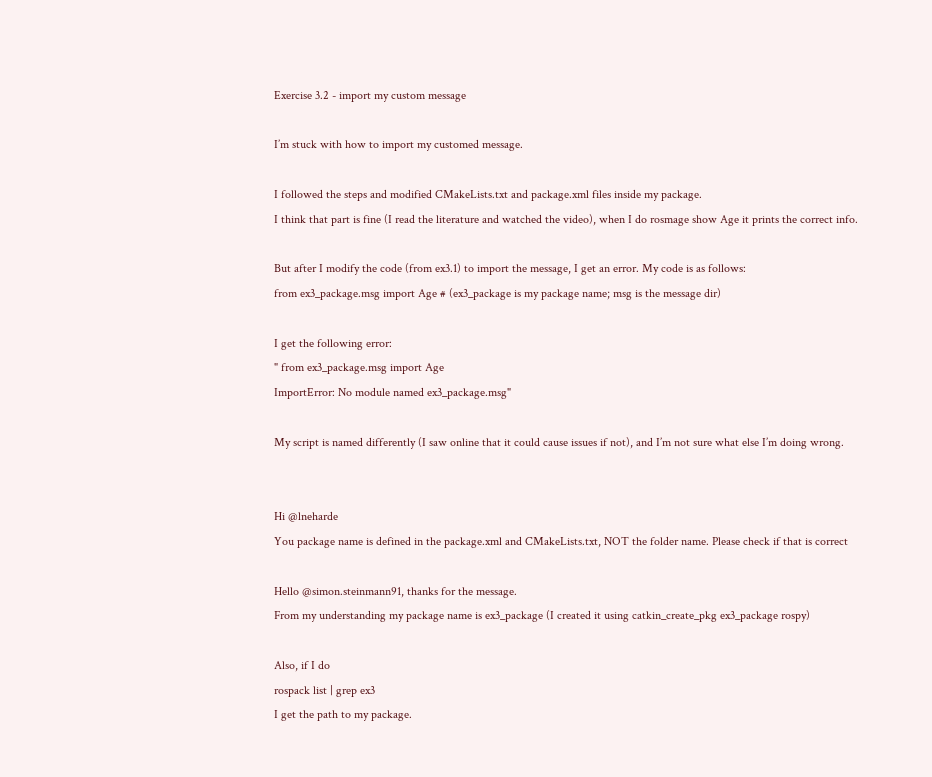Exercise 3.2 - import my custom message

I’m stuck with how to import my customed message.

I followed the steps and modified CMakeLists.txt and package.xml files inside my package.
I think that part is fine (I read the literature and watched the video), when I do rosmage show Age it prints the correct info.

But after I modify the code (from ex3.1) to import the message, I get an error. My code is as follows:
from ex3_package.msg import Age # (ex3_package is my package name; msg is the message dir)

I get the following error:
" from ex3_package.msg import Age
ImportError: No module named ex3_package.msg"

My script is named differently (I saw online that it could cause issues if not), and I’m not sure what else I’m doing wrong.


Hi @lneharde
You package name is defined in the package.xml and CMakeLists.txt, NOT the folder name. Please check if that is correct

Hello @simon.steinmann91, thanks for the message.
From my understanding my package name is ex3_package (I created it using catkin_create_pkg ex3_package rospy)

Also, if I do
rospack list | grep ex3
I get the path to my package.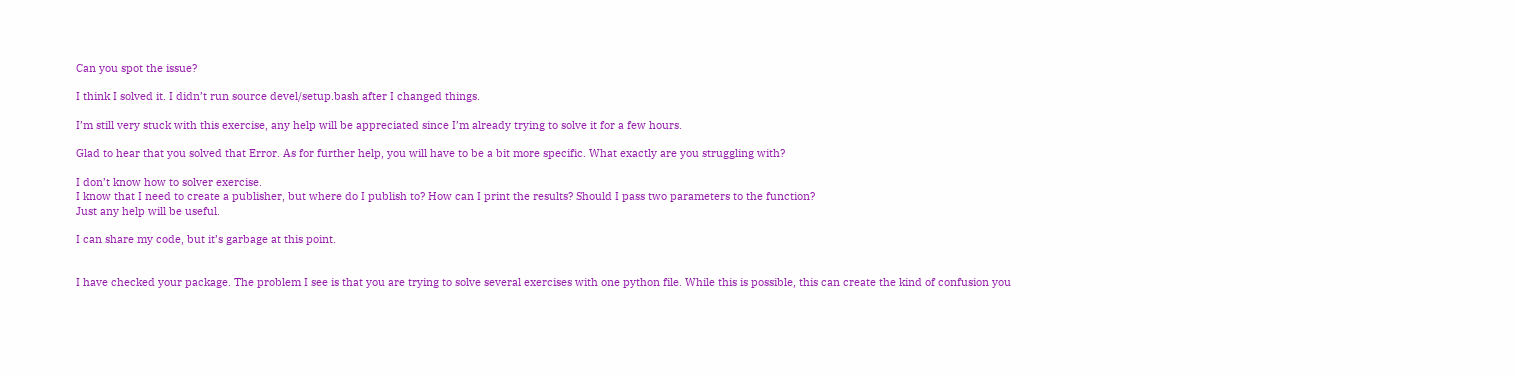Can you spot the issue?

I think I solved it. I didn’t run source devel/setup.bash after I changed things.

I’m still very stuck with this exercise, any help will be appreciated since I’m already trying to solve it for a few hours.

Glad to hear that you solved that Error. As for further help, you will have to be a bit more specific. What exactly are you struggling with?

I don’t know how to solver exercise.
I know that I need to create a publisher, but where do I publish to? How can I print the results? Should I pass two parameters to the function?
Just any help will be useful.

I can share my code, but it’s garbage at this point.


I have checked your package. The problem I see is that you are trying to solve several exercises with one python file. While this is possible, this can create the kind of confusion you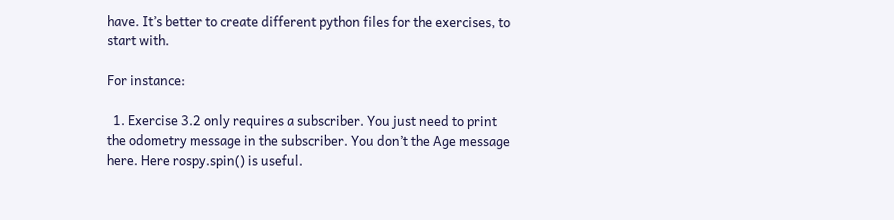have. It’s better to create different python files for the exercises, to start with.

For instance:

  1. Exercise 3.2 only requires a subscriber. You just need to print the odometry message in the subscriber. You don’t the Age message here. Here rospy.spin() is useful.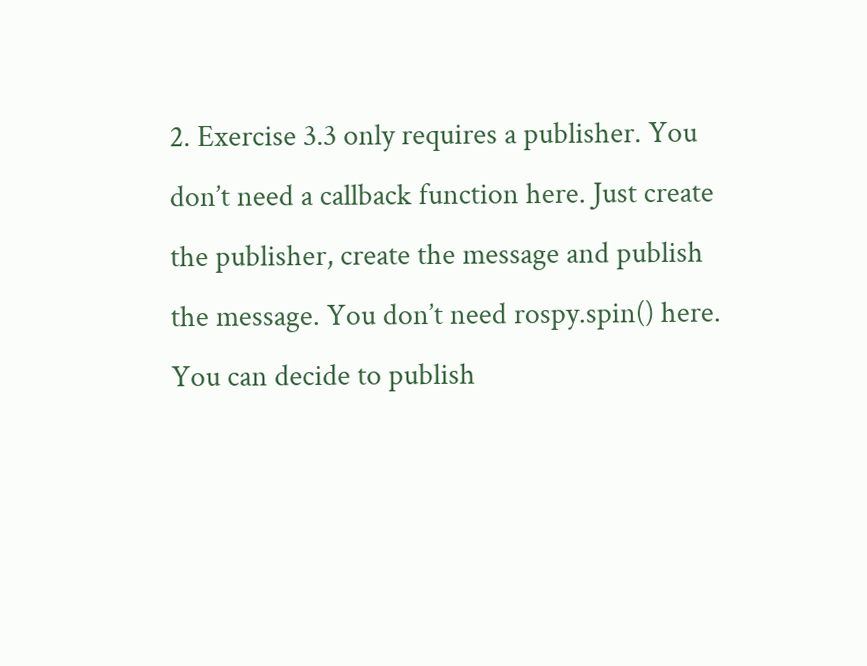2. Exercise 3.3 only requires a publisher. You don’t need a callback function here. Just create the publisher, create the message and publish the message. You don’t need rospy.spin() here. You can decide to publish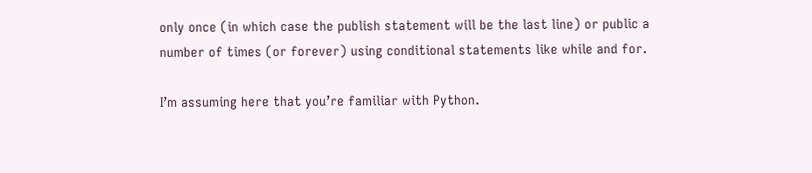only once (in which case the publish statement will be the last line) or public a number of times (or forever) using conditional statements like while and for.

I’m assuming here that you’re familiar with Python.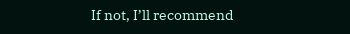If not, I’ll recommend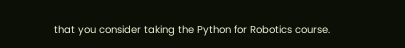that you consider taking the Python for Robotics course.